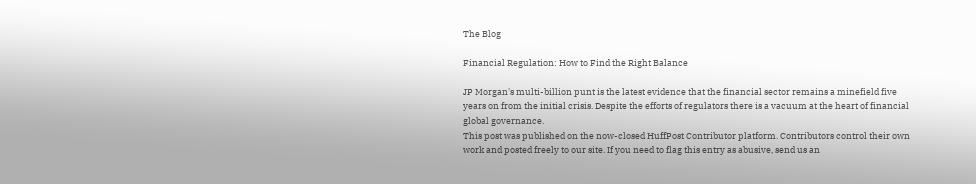The Blog

Financial Regulation: How to Find the Right Balance

JP Morgan's multi-billion punt is the latest evidence that the financial sector remains a minefield five years on from the initial crisis. Despite the efforts of regulators there is a vacuum at the heart of financial global governance.
This post was published on the now-closed HuffPost Contributor platform. Contributors control their own work and posted freely to our site. If you need to flag this entry as abusive, send us an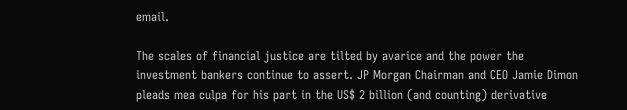email.

The scales of financial justice are tilted by avarice and the power the investment bankers continue to assert. JP Morgan Chairman and CEO Jamie Dimon pleads mea culpa for his part in the US$ 2 billion (and counting) derivative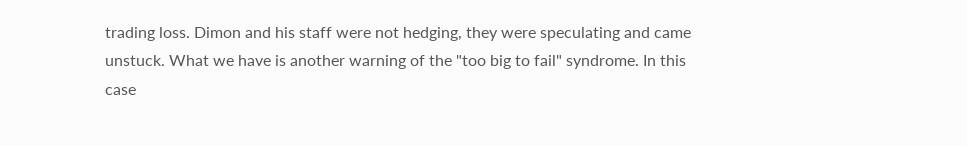trading loss. Dimon and his staff were not hedging, they were speculating and came unstuck. What we have is another warning of the "too big to fail" syndrome. In this case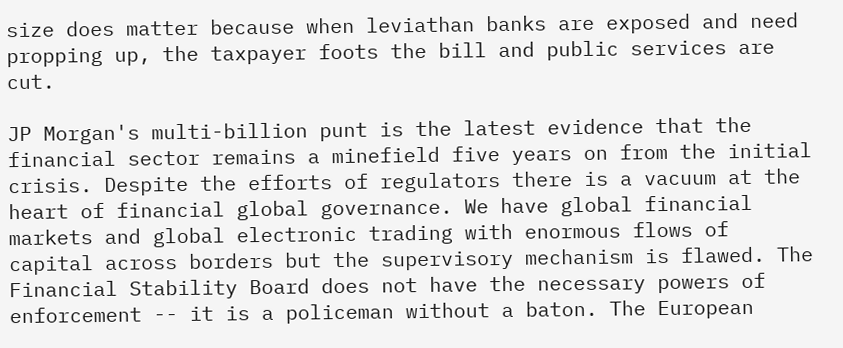size does matter because when leviathan banks are exposed and need propping up, the taxpayer foots the bill and public services are cut.

JP Morgan's multi-billion punt is the latest evidence that the financial sector remains a minefield five years on from the initial crisis. Despite the efforts of regulators there is a vacuum at the heart of financial global governance. We have global financial markets and global electronic trading with enormous flows of capital across borders but the supervisory mechanism is flawed. The Financial Stability Board does not have the necessary powers of enforcement -- it is a policeman without a baton. The European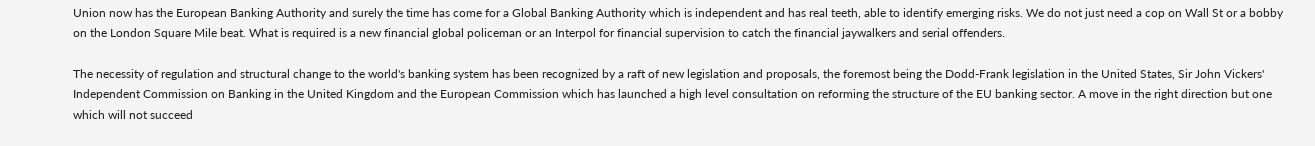Union now has the European Banking Authority and surely the time has come for a Global Banking Authority which is independent and has real teeth, able to identify emerging risks. We do not just need a cop on Wall St or a bobby on the London Square Mile beat. What is required is a new financial global policeman or an Interpol for financial supervision to catch the financial jaywalkers and serial offenders.

The necessity of regulation and structural change to the world's banking system has been recognized by a raft of new legislation and proposals, the foremost being the Dodd-Frank legislation in the United States, Sir John Vickers' Independent Commission on Banking in the United Kingdom and the European Commission which has launched a high level consultation on reforming the structure of the EU banking sector. A move in the right direction but one which will not succeed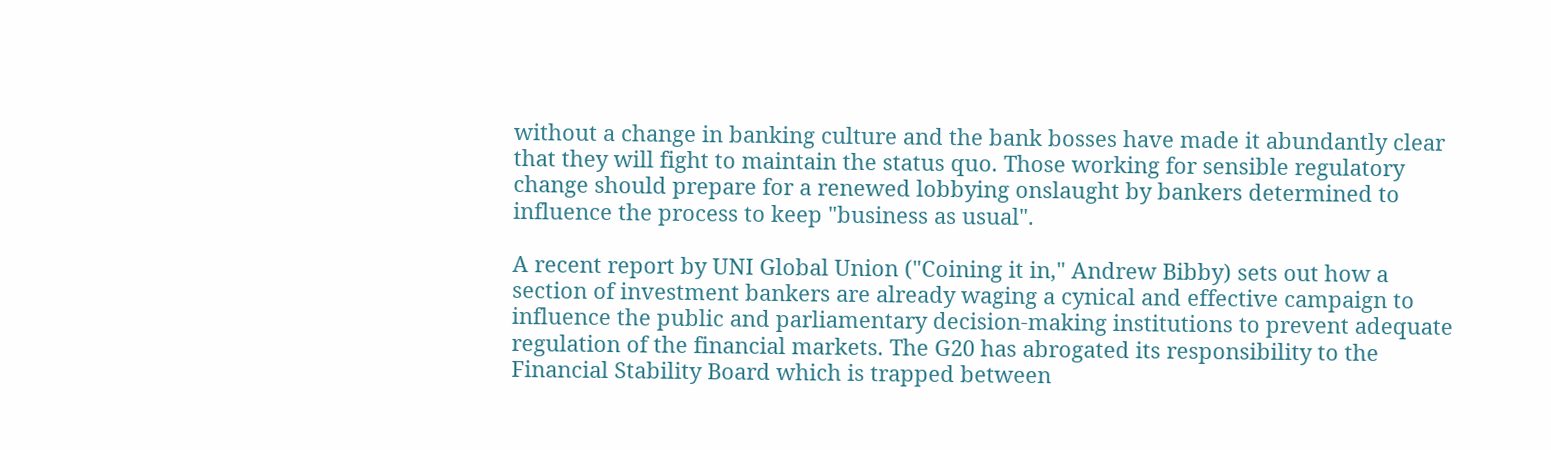without a change in banking culture and the bank bosses have made it abundantly clear that they will fight to maintain the status quo. Those working for sensible regulatory change should prepare for a renewed lobbying onslaught by bankers determined to influence the process to keep "business as usual".

A recent report by UNI Global Union ("Coining it in," Andrew Bibby) sets out how a section of investment bankers are already waging a cynical and effective campaign to influence the public and parliamentary decision-making institutions to prevent adequate regulation of the financial markets. The G20 has abrogated its responsibility to the Financial Stability Board which is trapped between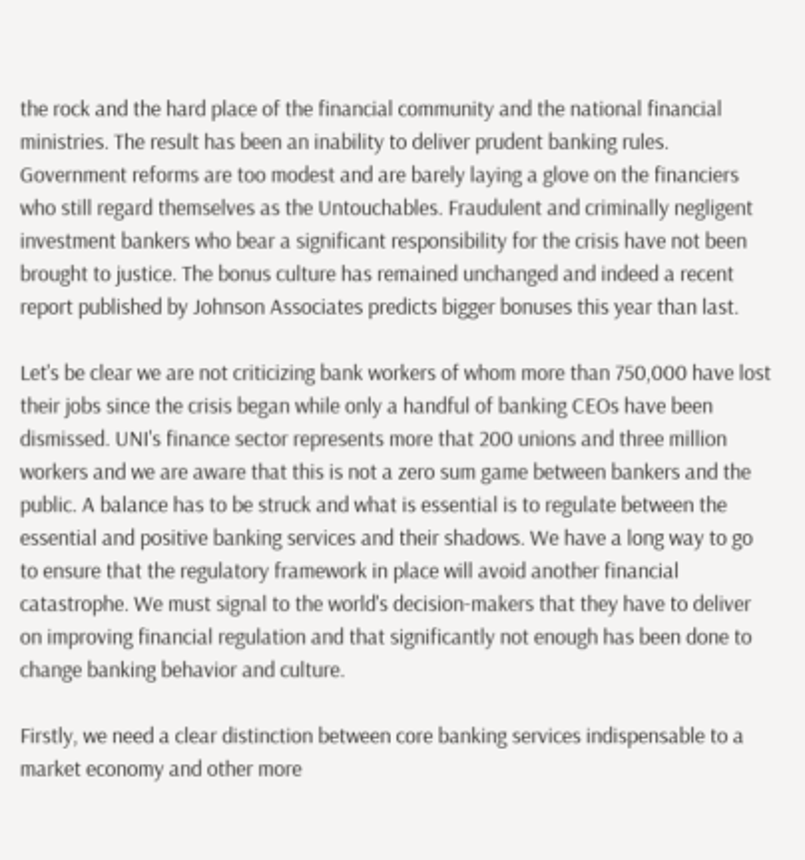the rock and the hard place of the financial community and the national financial ministries. The result has been an inability to deliver prudent banking rules. Government reforms are too modest and are barely laying a glove on the financiers who still regard themselves as the Untouchables. Fraudulent and criminally negligent investment bankers who bear a significant responsibility for the crisis have not been brought to justice. The bonus culture has remained unchanged and indeed a recent report published by Johnson Associates predicts bigger bonuses this year than last.

Let's be clear we are not criticizing bank workers of whom more than 750,000 have lost their jobs since the crisis began while only a handful of banking CEOs have been dismissed. UNI's finance sector represents more that 200 unions and three million workers and we are aware that this is not a zero sum game between bankers and the public. A balance has to be struck and what is essential is to regulate between the essential and positive banking services and their shadows. We have a long way to go to ensure that the regulatory framework in place will avoid another financial catastrophe. We must signal to the world's decision-makers that they have to deliver on improving financial regulation and that significantly not enough has been done to change banking behavior and culture.

Firstly, we need a clear distinction between core banking services indispensable to a market economy and other more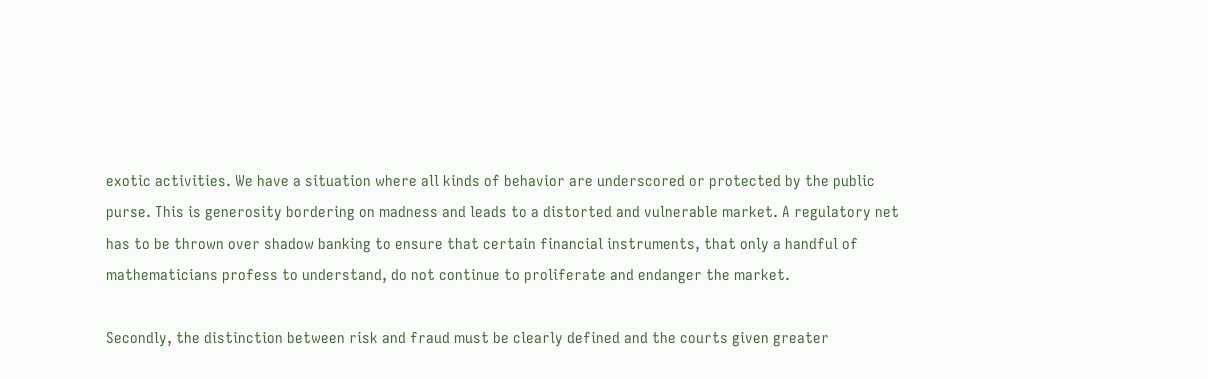exotic activities. We have a situation where all kinds of behavior are underscored or protected by the public purse. This is generosity bordering on madness and leads to a distorted and vulnerable market. A regulatory net has to be thrown over shadow banking to ensure that certain financial instruments, that only a handful of mathematicians profess to understand, do not continue to proliferate and endanger the market.

Secondly, the distinction between risk and fraud must be clearly defined and the courts given greater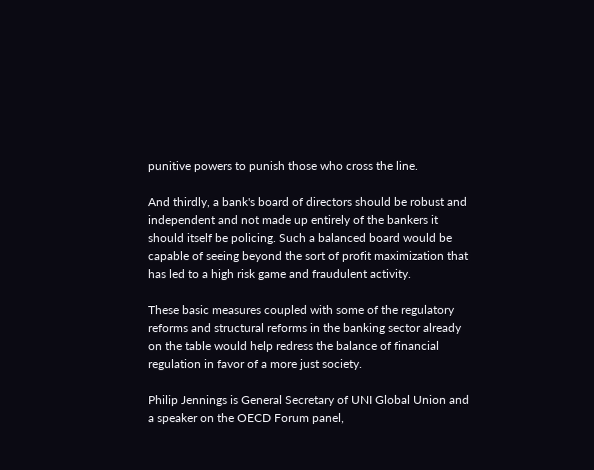punitive powers to punish those who cross the line.

And thirdly, a bank's board of directors should be robust and independent and not made up entirely of the bankers it should itself be policing. Such a balanced board would be capable of seeing beyond the sort of profit maximization that has led to a high risk game and fraudulent activity.

These basic measures coupled with some of the regulatory reforms and structural reforms in the banking sector already on the table would help redress the balance of financial regulation in favor of a more just society.

Philip Jennings is General Secretary of UNI Global Union and a speaker on the OECD Forum panel,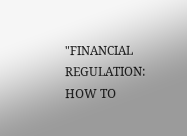"FINANCIAL REGULATION: HOW TO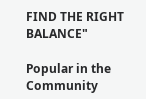FIND THE RIGHT BALANCE"

Popular in the Community